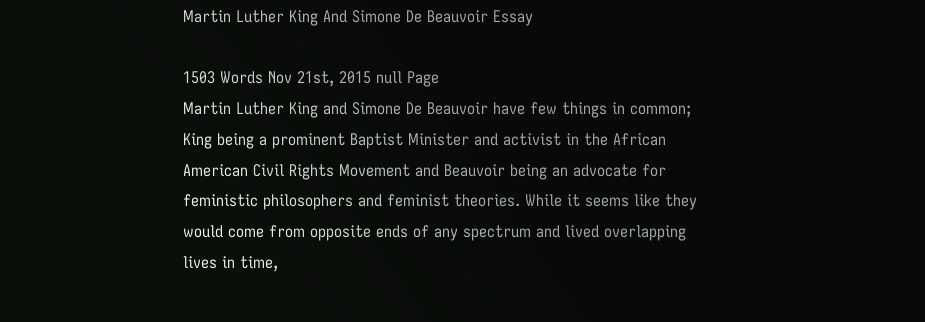Martin Luther King And Simone De Beauvoir Essay

1503 Words Nov 21st, 2015 null Page
Martin Luther King and Simone De Beauvoir have few things in common; King being a prominent Baptist Minister and activist in the African American Civil Rights Movement and Beauvoir being an advocate for feministic philosophers and feminist theories. While it seems like they would come from opposite ends of any spectrum and lived overlapping lives in time,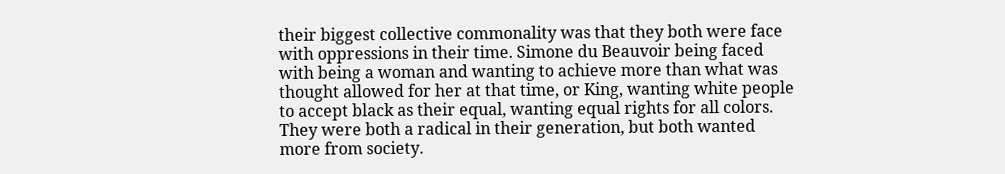their biggest collective commonality was that they both were face with oppressions in their time. Simone du Beauvoir being faced with being a woman and wanting to achieve more than what was thought allowed for her at that time, or King, wanting white people to accept black as their equal, wanting equal rights for all colors. They were both a radical in their generation, but both wanted more from society.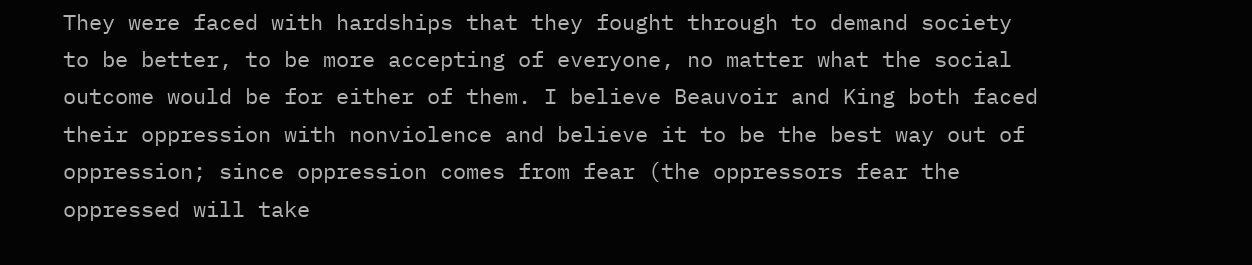They were faced with hardships that they fought through to demand society to be better, to be more accepting of everyone, no matter what the social outcome would be for either of them. I believe Beauvoir and King both faced their oppression with nonviolence and believe it to be the best way out of oppression; since oppression comes from fear (the oppressors fear the oppressed will take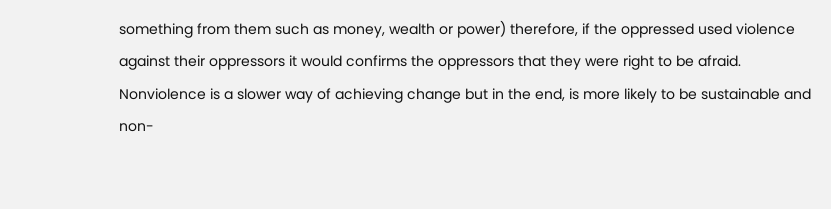something from them such as money, wealth or power) therefore, if the oppressed used violence against their oppressors it would confirms the oppressors that they were right to be afraid. Nonviolence is a slower way of achieving change but in the end, is more likely to be sustainable and non-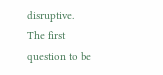disruptive.
The first question to be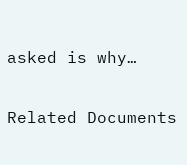asked is why…

Related Documents